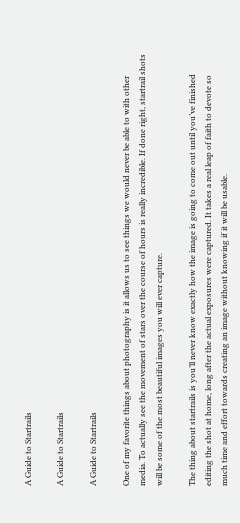A Guide to Startrails

A Guide to Startrails

A Guide to Startrails

One of my favorite things about photography is it allows us to see things we would never be able to with other media. To actually see the movement of stars over the course of hours is really incredible. If done right, startrail shots will be some of the most beautiful images you will ever capture.

The thing about startrails is you’ll never know exactly how the image is going to come out until you’ve finished editing the shot at home, long after the actual exposures were captured. It takes a real leap of faith to devote so much time and effort towards creating an image without knowing if it will be usable.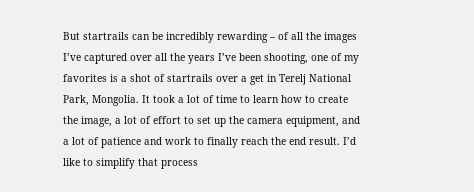But startrails can be incredibly rewarding – of all the images I’ve captured over all the years I’ve been shooting, one of my favorites is a shot of startrails over a get in Terelj National Park, Mongolia. It took a lot of time to learn how to create the image, a lot of effort to set up the camera equipment, and a lot of patience and work to finally reach the end result. I’d like to simplify that process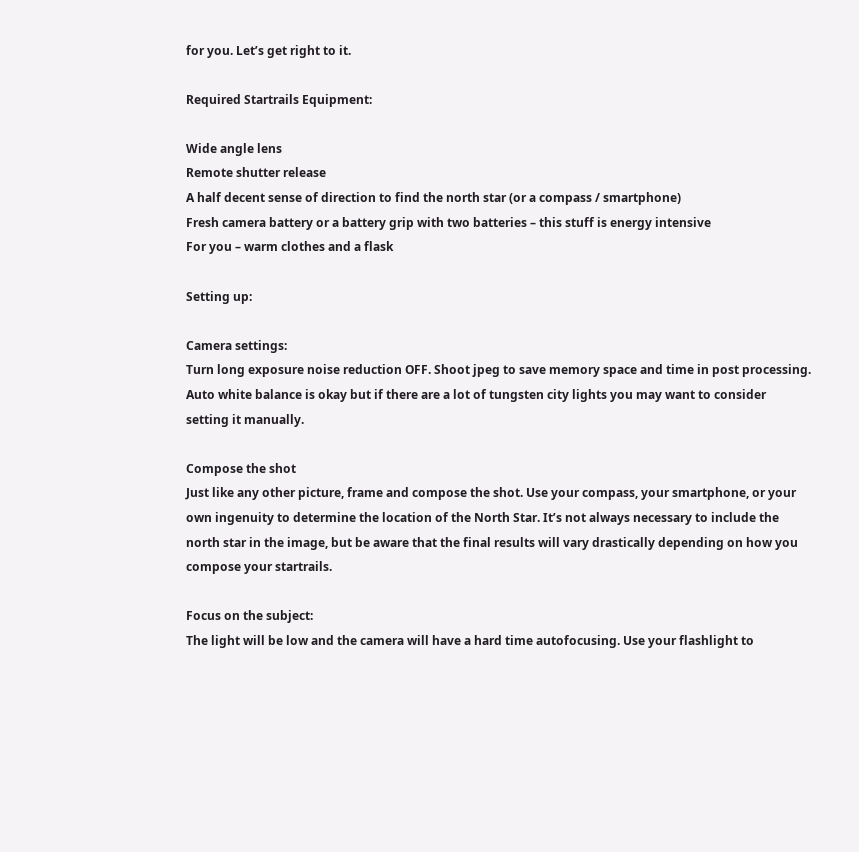for you. Let’s get right to it.

Required Startrails Equipment:

Wide angle lens
Remote shutter release
A half decent sense of direction to find the north star (or a compass / smartphone)
Fresh camera battery or a battery grip with two batteries – this stuff is energy intensive
For you – warm clothes and a flask

Setting up:

Camera settings:
Turn long exposure noise reduction OFF. Shoot jpeg to save memory space and time in post processing. Auto white balance is okay but if there are a lot of tungsten city lights you may want to consider setting it manually.

Compose the shot
Just like any other picture, frame and compose the shot. Use your compass, your smartphone, or your own ingenuity to determine the location of the North Star. It’s not always necessary to include the north star in the image, but be aware that the final results will vary drastically depending on how you compose your startrails.

Focus on the subject:
The light will be low and the camera will have a hard time autofocusing. Use your flashlight to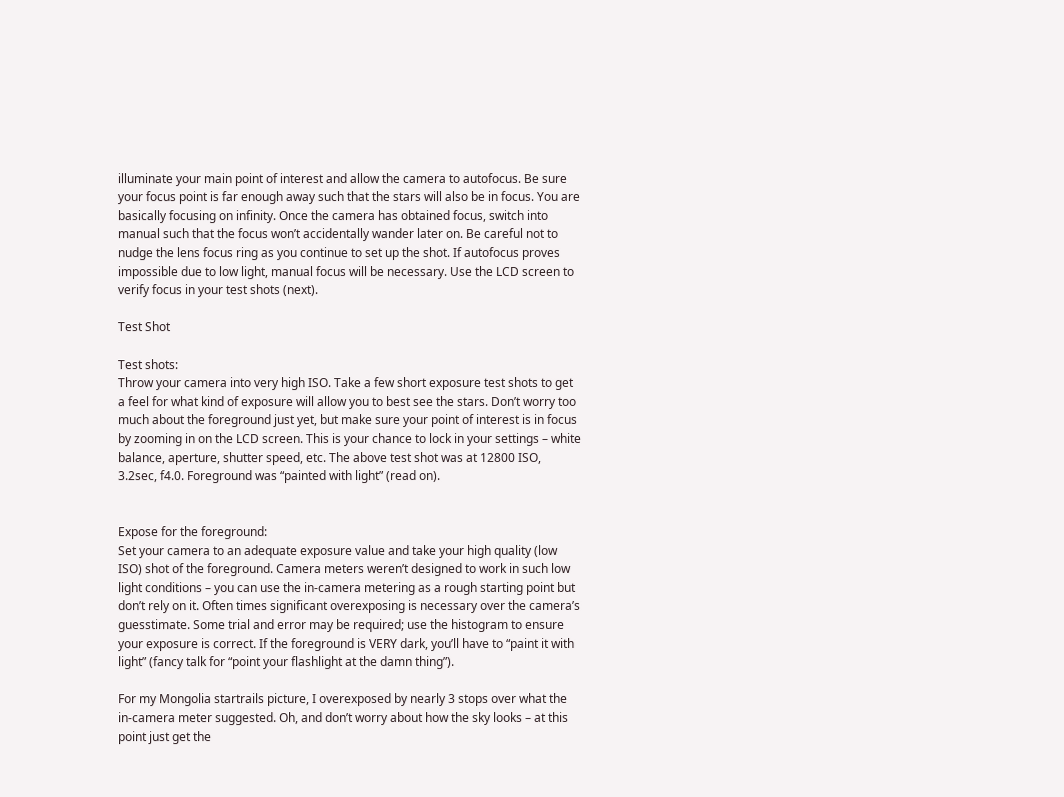illuminate your main point of interest and allow the camera to autofocus. Be sure your focus point is far enough away such that the stars will also be in focus. You are basically focusing on infinity. Once the camera has obtained focus, switch into manual such that the focus won’t accidentally wander later on. Be careful not to nudge the lens focus ring as you continue to set up the shot. If autofocus proves impossible due to low light, manual focus will be necessary. Use the LCD screen to verify focus in your test shots (next).

Test Shot

Test shots:
Throw your camera into very high ISO. Take a few short exposure test shots to get a feel for what kind of exposure will allow you to best see the stars. Don’t worry too much about the foreground just yet, but make sure your point of interest is in focus by zooming in on the LCD screen. This is your chance to lock in your settings – white balance, aperture, shutter speed, etc. The above test shot was at 12800 ISO, 3.2sec, f4.0. Foreground was “painted with light” (read on).


Expose for the foreground:
Set your camera to an adequate exposure value and take your high quality (low ISO) shot of the foreground. Camera meters weren’t designed to work in such low light conditions – you can use the in-camera metering as a rough starting point but don’t rely on it. Often times significant overexposing is necessary over the camera’s guesstimate. Some trial and error may be required; use the histogram to ensure your exposure is correct. If the foreground is VERY dark, you’ll have to “paint it with light” (fancy talk for “point your flashlight at the damn thing”).

For my Mongolia startrails picture, I overexposed by nearly 3 stops over what the in-camera meter suggested. Oh, and don’t worry about how the sky looks – at this point just get the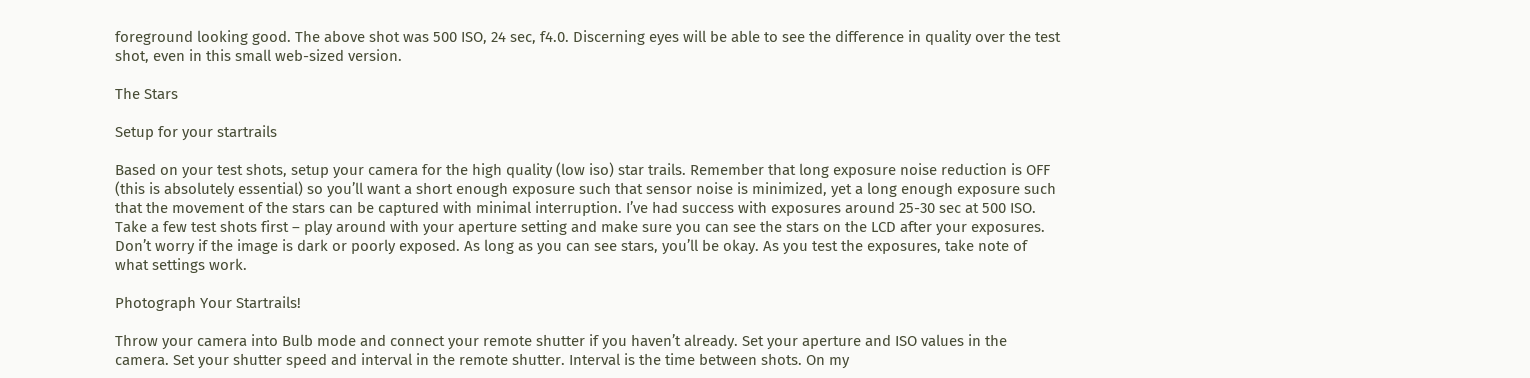foreground looking good. The above shot was 500 ISO, 24 sec, f4.0. Discerning eyes will be able to see the difference in quality over the test shot, even in this small web-sized version.

The Stars

Setup for your startrails

Based on your test shots, setup your camera for the high quality (low iso) star trails. Remember that long exposure noise reduction is OFF (this is absolutely essential) so you’ll want a short enough exposure such that sensor noise is minimized, yet a long enough exposure such that the movement of the stars can be captured with minimal interruption. I’ve had success with exposures around 25-30 sec at 500 ISO. Take a few test shots first – play around with your aperture setting and make sure you can see the stars on the LCD after your exposures. Don’t worry if the image is dark or poorly exposed. As long as you can see stars, you’ll be okay. As you test the exposures, take note of what settings work.

Photograph Your Startrails!

Throw your camera into Bulb mode and connect your remote shutter if you haven’t already. Set your aperture and ISO values in the camera. Set your shutter speed and interval in the remote shutter. Interval is the time between shots. On my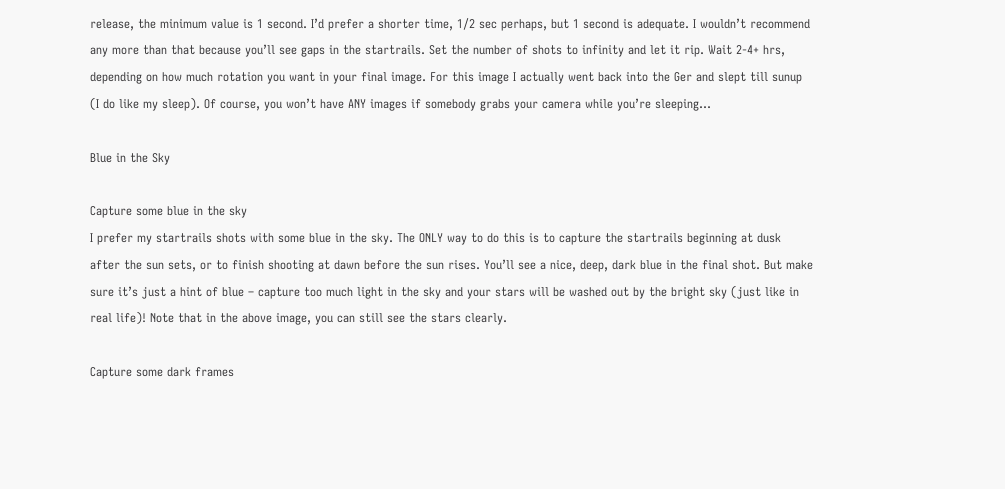release, the minimum value is 1 second. I’d prefer a shorter time, 1/2 sec perhaps, but 1 second is adequate. I wouldn’t recommend any more than that because you’ll see gaps in the startrails. Set the number of shots to infinity and let it rip. Wait 2-4+ hrs, depending on how much rotation you want in your final image. For this image I actually went back into the Ger and slept till sunup (I do like my sleep). Of course, you won’t have ANY images if somebody grabs your camera while you’re sleeping…

Blue in the Sky

Capture some blue in the sky
I prefer my startrails shots with some blue in the sky. The ONLY way to do this is to capture the startrails beginning at dusk after the sun sets, or to finish shooting at dawn before the sun rises. You’ll see a nice, deep, dark blue in the final shot. But make sure it’s just a hint of blue – capture too much light in the sky and your stars will be washed out by the bright sky (just like in real life)! Note that in the above image, you can still see the stars clearly.

Capture some dark frames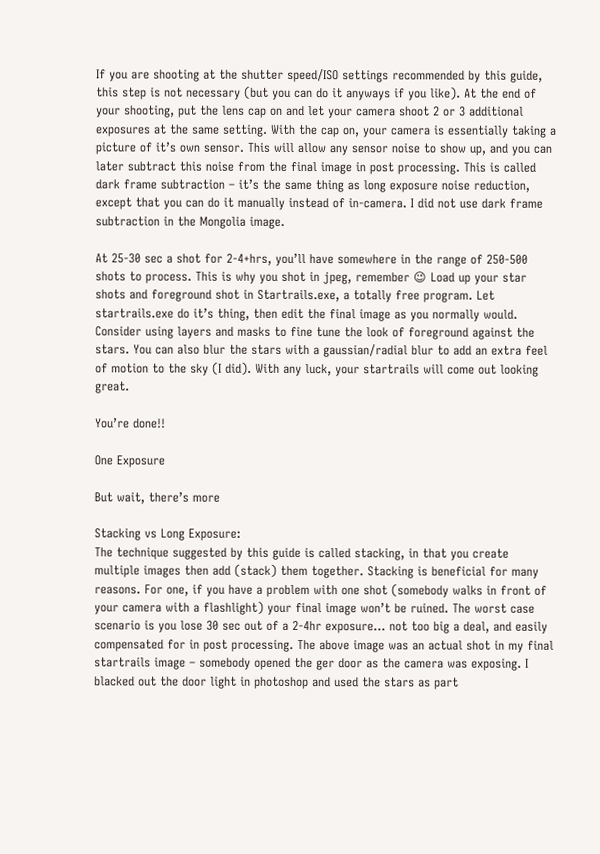If you are shooting at the shutter speed/ISO settings recommended by this guide, this step is not necessary (but you can do it anyways if you like). At the end of your shooting, put the lens cap on and let your camera shoot 2 or 3 additional exposures at the same setting. With the cap on, your camera is essentially taking a picture of it’s own sensor. This will allow any sensor noise to show up, and you can later subtract this noise from the final image in post processing. This is called dark frame subtraction – it’s the same thing as long exposure noise reduction, except that you can do it manually instead of in-camera. I did not use dark frame subtraction in the Mongolia image.

At 25-30 sec a shot for 2-4+hrs, you’ll have somewhere in the range of 250-500 shots to process. This is why you shot in jpeg, remember 😉 Load up your star shots and foreground shot in Startrails.exe, a totally free program. Let startrails.exe do it’s thing, then edit the final image as you normally would. Consider using layers and masks to fine tune the look of foreground against the stars. You can also blur the stars with a gaussian/radial blur to add an extra feel of motion to the sky (I did). With any luck, your startrails will come out looking great.

You’re done!!

One Exposure

But wait, there’s more

Stacking vs Long Exposure:
The technique suggested by this guide is called stacking, in that you create multiple images then add (stack) them together. Stacking is beneficial for many reasons. For one, if you have a problem with one shot (somebody walks in front of your camera with a flashlight) your final image won’t be ruined. The worst case scenario is you lose 30 sec out of a 2-4hr exposure… not too big a deal, and easily compensated for in post processing. The above image was an actual shot in my final startrails image – somebody opened the ger door as the camera was exposing. I blacked out the door light in photoshop and used the stars as part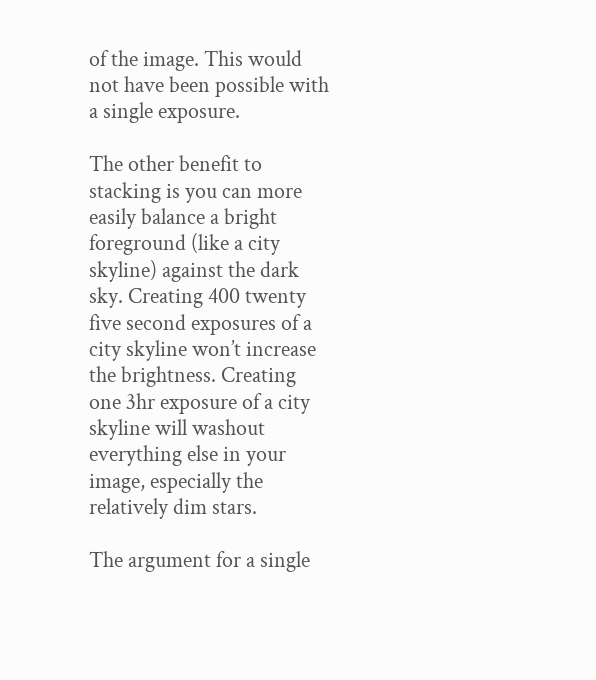of the image. This would not have been possible with a single exposure.

The other benefit to stacking is you can more easily balance a bright foreground (like a city skyline) against the dark sky. Creating 400 twenty five second exposures of a city skyline won’t increase the brightness. Creating one 3hr exposure of a city skyline will washout everything else in your image, especially the relatively dim stars.

The argument for a single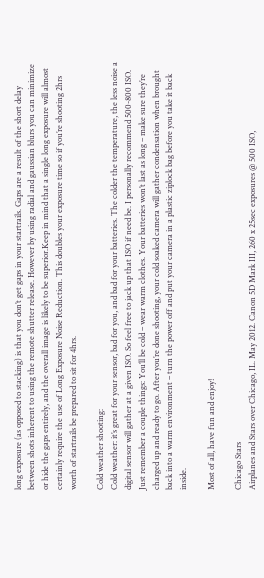long exposure (as opposed to stacking) is that you don’t get gaps in your startrails. Gaps are a result of the short delay between shots inherent to using the remote shutter release. However by using radial and gaussian blurs you can minimize or hide the gaps entirely, and the overall image is likely to be superior.Keep in mind that a single long exposure will almost certainly require the use of Long Exposure Noise Reduction. This doubles your exposure time so if you’re shooting 2hrs worth of startrails be prepared to sit for 4hrs.

Cold weather shooting:
Cold weather: it’s great for your sensor, bad for you, and bad for your batteries. The colder the temperature, the less noise a digital sensor will gather at a given ISO. So feel free to jack up that ISO if need be. I personally recommend 500-800 ISO. Just remember a couple things: You’ll be cold – wear warm clothes. Your batteries won’t last as long – make sure they’re charged up and ready to go. After you’re done shooting, your cold soaked camera will gather condensation when brought back into a warm environment – turn the power off and put your camera in a plastic ziplock bag before you take it back inside.

Most of all, have fun and enjoy!

Chicago Stars
Airplanes and Stars over Chicago, IL. May 2012. Canon 5D Mark III, 260 x 25sec exposures @ 500 ISO,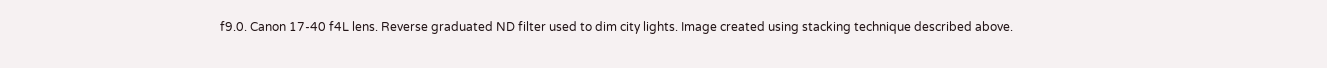f9.0. Canon 17-40 f4L lens. Reverse graduated ND filter used to dim city lights. Image created using stacking technique described above.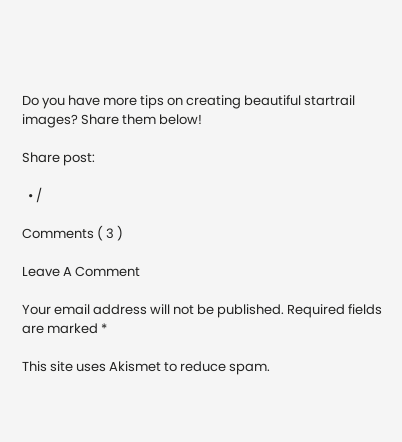Do you have more tips on creating beautiful startrail images? Share them below!

Share post:

  • /

Comments ( 3 )

Leave A Comment

Your email address will not be published. Required fields are marked *

This site uses Akismet to reduce spam.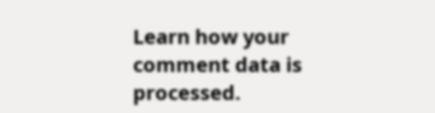Learn how your comment data is processed.